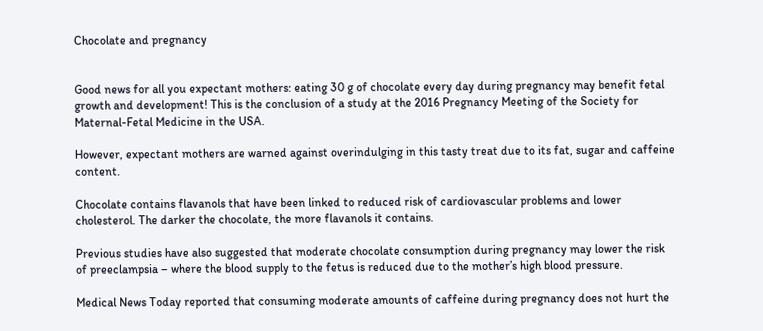Chocolate and pregnancy


Good news for all you expectant mothers: eating 30 g of chocolate every day during pregnancy may benefit fetal growth and development! This is the conclusion of a study at the 2016 Pregnancy Meeting of the Society for Maternal-Fetal Medicine in the USA.

However, expectant mothers are warned against overindulging in this tasty treat due to its fat, sugar and caffeine content.

Chocolate contains flavanols that have been linked to reduced risk of cardiovascular problems and lower cholesterol. The darker the chocolate, the more flavanols it contains.

Previous studies have also suggested that moderate chocolate consumption during pregnancy may lower the risk of preeclampsia – where the blood supply to the fetus is reduced due to the mother’s high blood pressure.

Medical News Today reported that consuming moderate amounts of caffeine during pregnancy does not hurt the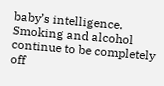baby’s intelligence. Smoking and alcohol continue to be completely off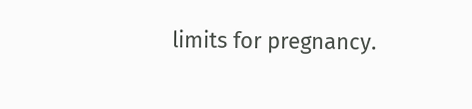limits for pregnancy.